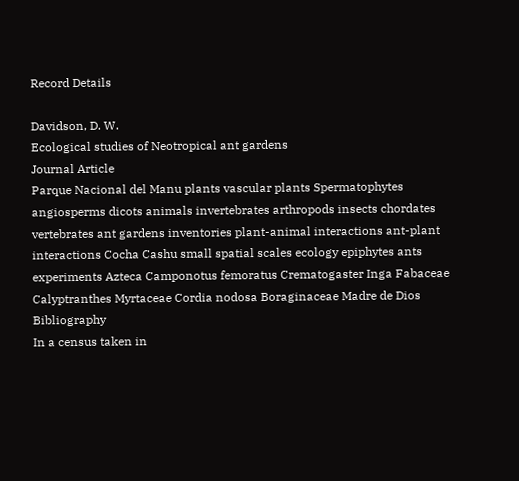Record Details

Davidson, D. W.
Ecological studies of Neotropical ant gardens
Journal Article
Parque Nacional del Manu plants vascular plants Spermatophytes angiosperms dicots animals invertebrates arthropods insects chordates vertebrates ant gardens inventories plant-animal interactions ant-plant interactions Cocha Cashu small spatial scales ecology epiphytes ants experiments Azteca Camponotus femoratus Crematogaster Inga Fabaceae Calyptranthes Myrtaceae Cordia nodosa Boraginaceae Madre de Dios Bibliography
In a census taken in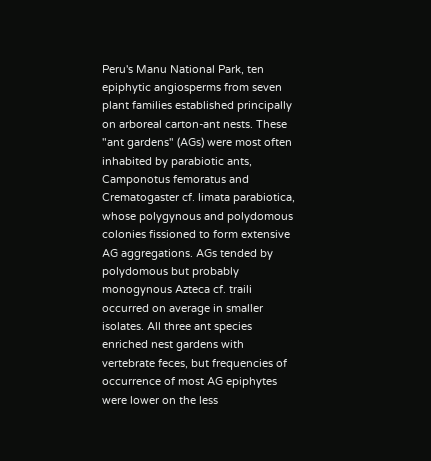Peru's Manu National Park, ten epiphytic angiosperms from seven plant families established principally on arboreal carton-ant nests. These "ant gardens" (AGs) were most often inhabited by parabiotic ants, Camponotus femoratus and Crematogaster cf. limata parabiotica, whose polygynous and polydomous colonies fissioned to form extensive AG aggregations. AGs tended by polydomous but probably monogynous Azteca cf. traili occurred on average in smaller isolates. All three ant species enriched nest gardens with vertebrate feces, but frequencies of occurrence of most AG epiphytes were lower on the less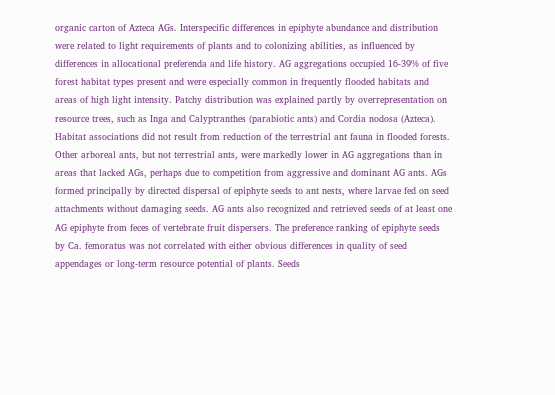organic carton of Azteca AGs. Interspecific differences in epiphyte abundance and distribution were related to light requirements of plants and to colonizing abilities, as influenced by differences in allocational preferenda and life history. AG aggregations occupied 16-39% of five forest habitat types present and were especially common in frequently flooded habitats and areas of high light intensity. Patchy distribution was explained partly by overrepresentation on resource trees, such as Inga and Calyptranthes (parabiotic ants) and Cordia nodosa (Azteca). Habitat associations did not result from reduction of the terrestrial ant fauna in flooded forests. Other arboreal ants, but not terrestrial ants, were markedly lower in AG aggregations than in areas that lacked AGs, perhaps due to competition from aggressive and dominant AG ants. AGs formed principally by directed dispersal of epiphyte seeds to ant nests, where larvae fed on seed attachments without damaging seeds. AG ants also recognized and retrieved seeds of at least one AG epiphyte from feces of vertebrate fruit dispersers. The preference ranking of epiphyte seeds by Ca. femoratus was not correlated with either obvious differences in quality of seed appendages or long-term resource potential of plants. Seeds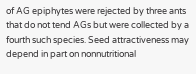of AG epiphytes were rejected by three ants that do not tend AGs but were collected by a fourth such species. Seed attractiveness may depend in part on nonnutritional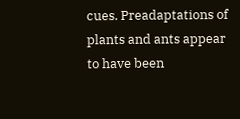cues. Preadaptations of plants and ants appear to have been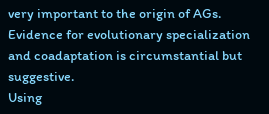very important to the origin of AGs. Evidence for evolutionary specialization and coadaptation is circumstantial but suggestive.
Using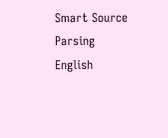Smart Source Parsing English